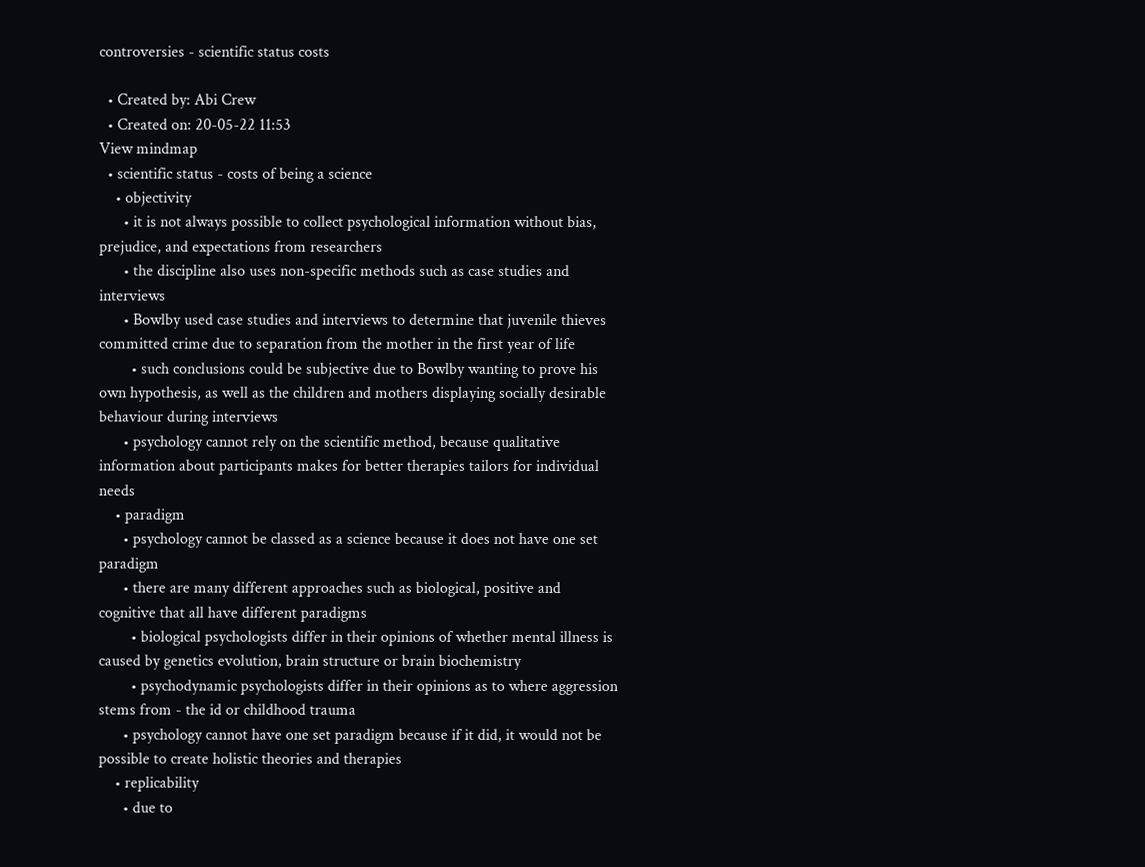controversies - scientific status costs

  • Created by: Abi Crew
  • Created on: 20-05-22 11:53
View mindmap
  • scientific status - costs of being a science
    • objectivity
      • it is not always possible to collect psychological information without bias, prejudice, and expectations from researchers
      • the discipline also uses non-specific methods such as case studies and interviews
      • Bowlby used case studies and interviews to determine that juvenile thieves committed crime due to separation from the mother in the first year of life
        • such conclusions could be subjective due to Bowlby wanting to prove his own hypothesis, as well as the children and mothers displaying socially desirable behaviour during interviews
      • psychology cannot rely on the scientific method, because qualitative information about participants makes for better therapies tailors for individual needs
    • paradigm
      • psychology cannot be classed as a science because it does not have one set paradigm
      • there are many different approaches such as biological, positive and cognitive that all have different paradigms
        • biological psychologists differ in their opinions of whether mental illness is caused by genetics evolution, brain structure or brain biochemistry
        • psychodynamic psychologists differ in their opinions as to where aggression stems from - the id or childhood trauma
      • psychology cannot have one set paradigm because if it did, it would not be possible to create holistic theories and therapies
    • replicability
      • due to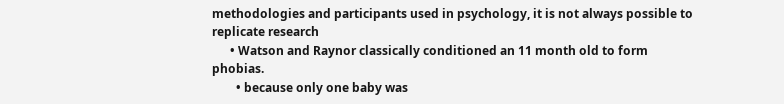methodologies and participants used in psychology, it is not always possible to replicate research
      • Watson and Raynor classically conditioned an 11 month old to form phobias.
        • because only one baby was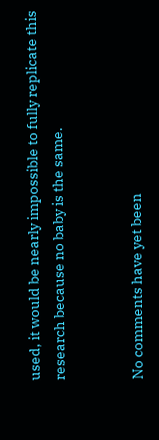used, it would be nearly impossible to fully replicate this research because no baby is the same.


No comments have yet been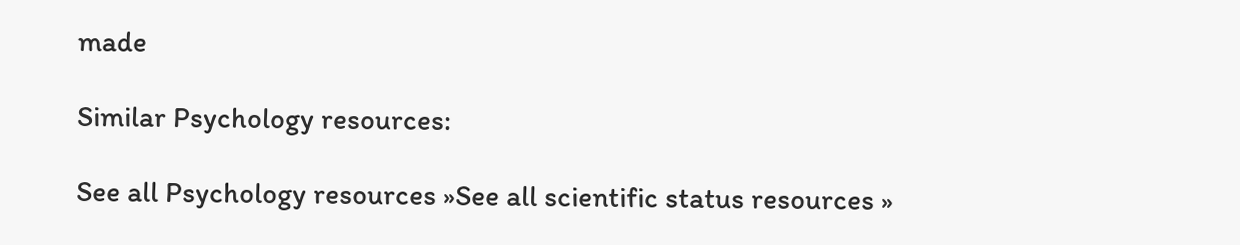made

Similar Psychology resources:

See all Psychology resources »See all scientific status resources »